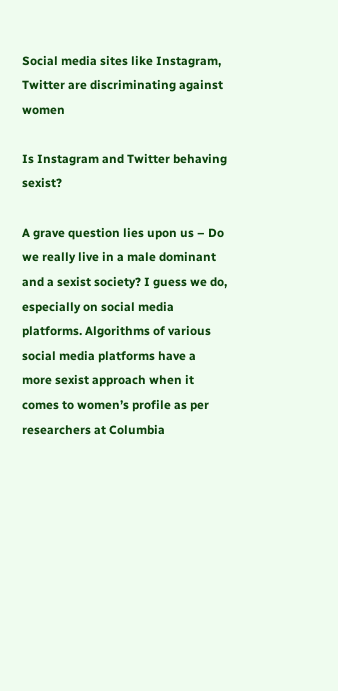Social media sites like Instagram, Twitter are discriminating against women

Is Instagram and Twitter behaving sexist?

A grave question lies upon us – Do we really live in a male dominant and a sexist society? I guess we do, especially on social media platforms. Algorithms of various social media platforms have a more sexist approach when it comes to women’s profile as per researchers at Columbia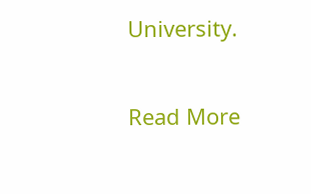University.

Read More